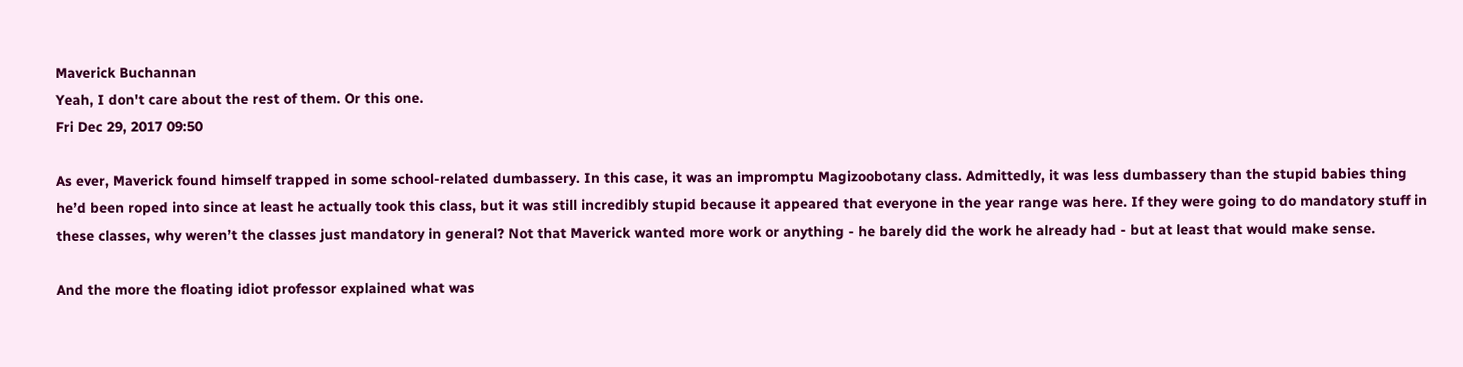Maverick Buchannan
Yeah, I don't care about the rest of them. Or this one.
Fri Dec 29, 2017 09:50

As ever, Maverick found himself trapped in some school-related dumbassery. In this case, it was an impromptu Magizoobotany class. Admittedly, it was less dumbassery than the stupid babies thing he’d been roped into since at least he actually took this class, but it was still incredibly stupid because it appeared that everyone in the year range was here. If they were going to do mandatory stuff in these classes, why weren’t the classes just mandatory in general? Not that Maverick wanted more work or anything - he barely did the work he already had - but at least that would make sense.

And the more the floating idiot professor explained what was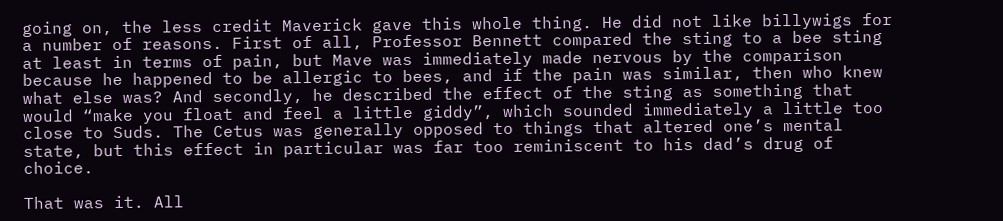going on, the less credit Maverick gave this whole thing. He did not like billywigs for a number of reasons. First of all, Professor Bennett compared the sting to a bee sting at least in terms of pain, but Mave was immediately made nervous by the comparison because he happened to be allergic to bees, and if the pain was similar, then who knew what else was? And secondly, he described the effect of the sting as something that would “make you float and feel a little giddy”, which sounded immediately a little too close to Suds. The Cetus was generally opposed to things that altered one’s mental state, but this effect in particular was far too reminiscent to his dad’s drug of choice.

That was it. All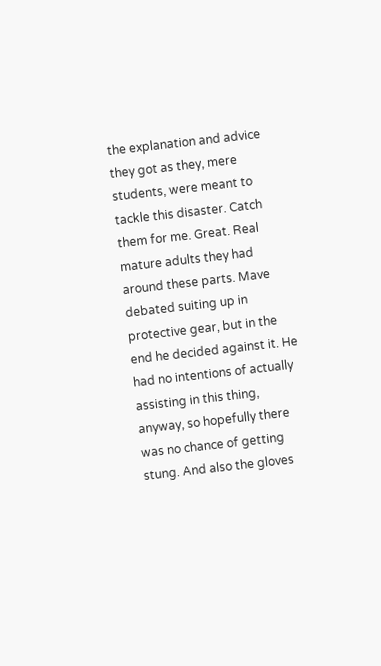the explanation and advice they got as they, mere students, were meant to tackle this disaster. Catch them for me. Great. Real mature adults they had around these parts. Mave debated suiting up in protective gear, but in the end he decided against it. He had no intentions of actually assisting in this thing, anyway, so hopefully there was no chance of getting stung. And also the gloves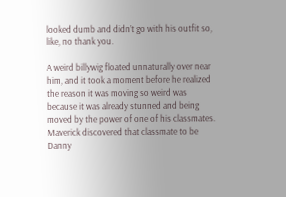looked dumb and didn’t go with his outfit so, like, no thank you.

A weird billywig floated unnaturally over near him, and it took a moment before he realized the reason it was moving so weird was because it was already stunned and being moved by the power of one of his classmates. Maverick discovered that classmate to be Danny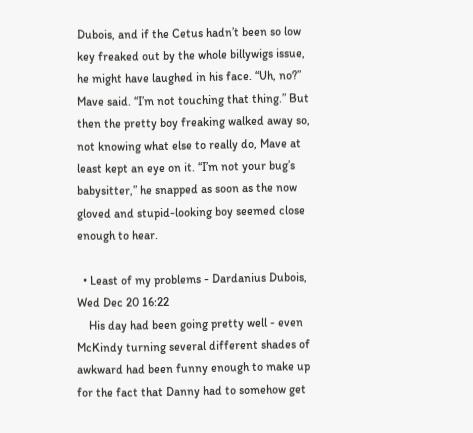Dubois, and if the Cetus hadn’t been so low key freaked out by the whole billywigs issue, he might have laughed in his face. “Uh, no?” Mave said. “I’m not touching that thing.” But then the pretty boy freaking walked away so, not knowing what else to really do, Mave at least kept an eye on it. “I’m not your bug’s babysitter,” he snapped as soon as the now gloved and stupid-looking boy seemed close enough to hear.

  • Least of my problems - Dardanius Dubois, Wed Dec 20 16:22
    His day had been going pretty well - even McKindy turning several different shades of awkward had been funny enough to make up for the fact that Danny had to somehow get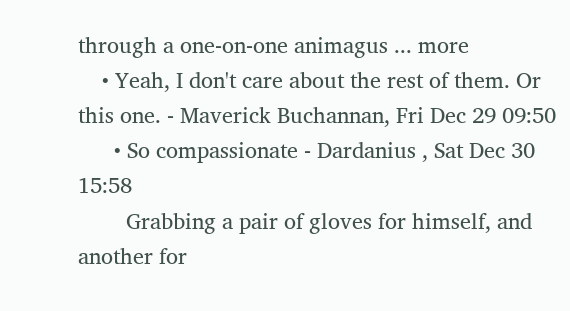through a one-on-one animagus ... more
    • Yeah, I don't care about the rest of them. Or this one. - Maverick Buchannan, Fri Dec 29 09:50
      • So compassionate - Dardanius , Sat Dec 30 15:58
        Grabbing a pair of gloves for himself, and another for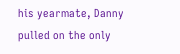his yearmate, Danny pulled on the only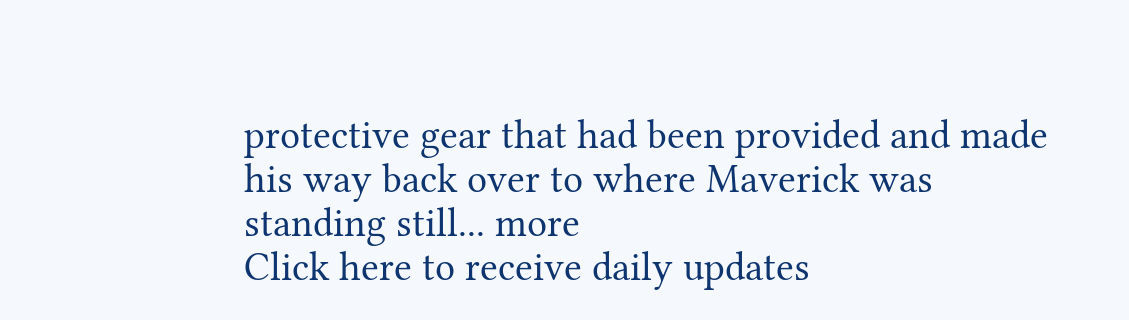protective gear that had been provided and made his way back over to where Maverick was standing still... more
Click here to receive daily updates